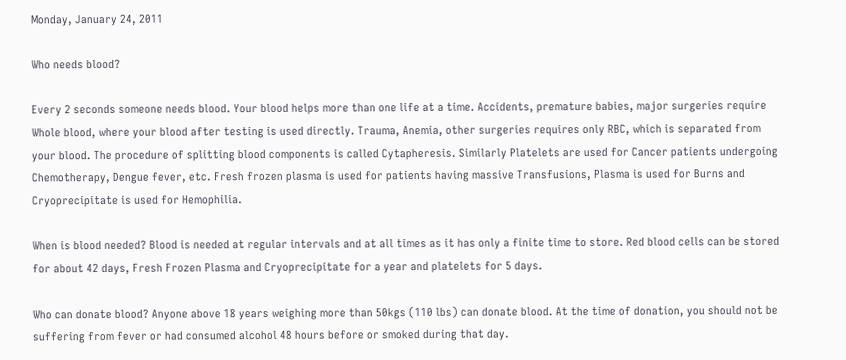Monday, January 24, 2011

Who needs blood?

Every 2 seconds someone needs blood. Your blood helps more than one life at a time. Accidents, premature babies, major surgeries require Whole blood, where your blood after testing is used directly. Trauma, Anemia, other surgeries requires only RBC, which is separated from your blood. The procedure of splitting blood components is called Cytapheresis. Similarly Platelets are used for Cancer patients undergoing Chemotherapy, Dengue fever, etc. Fresh frozen plasma is used for patients having massive Transfusions, Plasma is used for Burns and Cryoprecipitate is used for Hemophilia.

When is blood needed? Blood is needed at regular intervals and at all times as it has only a finite time to store. Red blood cells can be stored for about 42 days, Fresh Frozen Plasma and Cryoprecipitate for a year and platelets for 5 days.

Who can donate blood? Anyone above 18 years weighing more than 50kgs (110 lbs) can donate blood. At the time of donation, you should not be suffering from fever or had consumed alcohol 48 hours before or smoked during that day.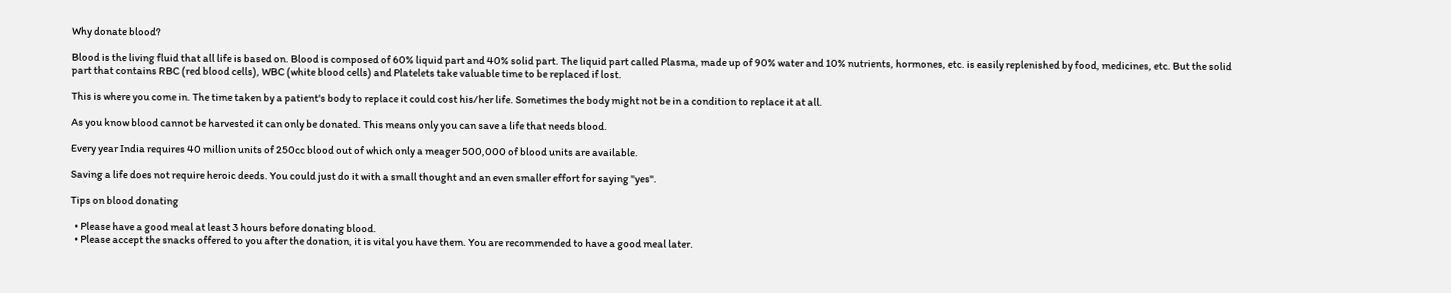Why donate blood?

Blood is the living fluid that all life is based on. Blood is composed of 60% liquid part and 40% solid part. The liquid part called Plasma, made up of 90% water and 10% nutrients, hormones, etc. is easily replenished by food, medicines, etc. But the solid part that contains RBC (red blood cells), WBC (white blood cells) and Platelets take valuable time to be replaced if lost.

This is where you come in. The time taken by a patient's body to replace it could cost his/her life. Sometimes the body might not be in a condition to replace it at all.

As you know blood cannot be harvested it can only be donated. This means only you can save a life that needs blood.

Every year India requires 40 million units of 250cc blood out of which only a meager 500,000 of blood units are available.

Saving a life does not require heroic deeds. You could just do it with a small thought and an even smaller effort for saying "yes".

Tips on blood donating

  • Please have a good meal at least 3 hours before donating blood.
  • Please accept the snacks offered to you after the donation, it is vital you have them. You are recommended to have a good meal later.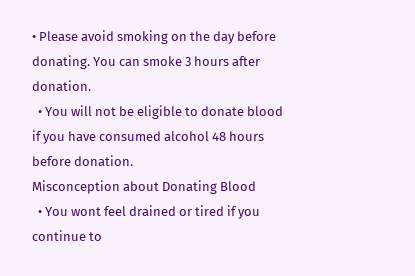• Please avoid smoking on the day before donating. You can smoke 3 hours after donation.
  • You will not be eligible to donate blood if you have consumed alcohol 48 hours before donation.
Misconception about Donating Blood
  • You wont feel drained or tired if you continue to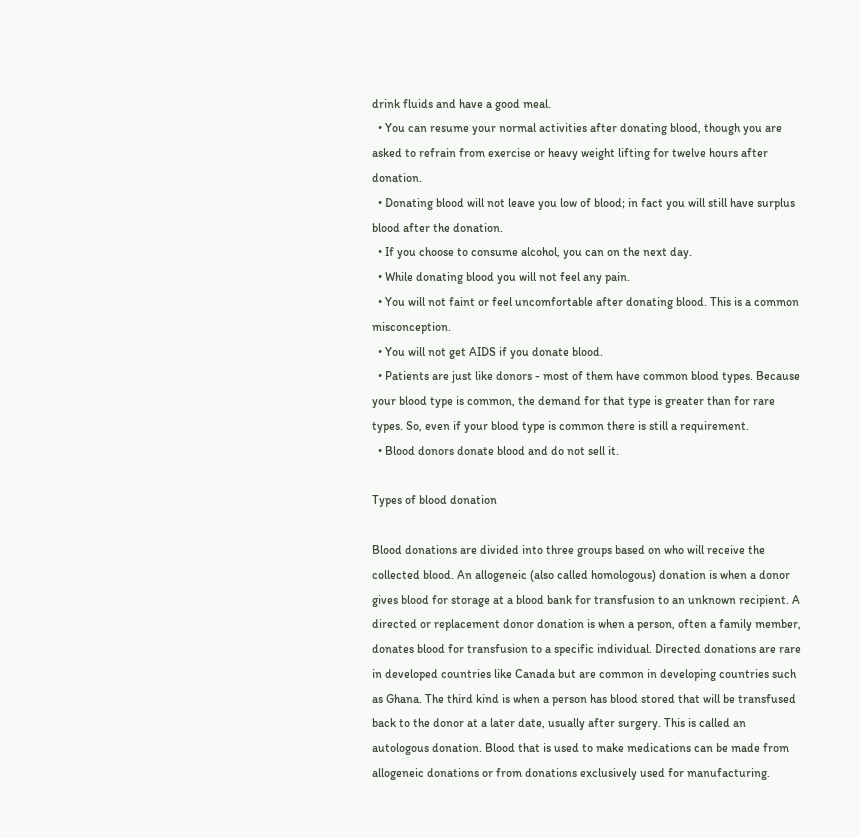drink fluids and have a good meal.
  • You can resume your normal activities after donating blood, though you are asked to refrain from exercise or heavy weight lifting for twelve hours after donation.
  • Donating blood will not leave you low of blood; in fact you will still have surplus blood after the donation.
  • If you choose to consume alcohol, you can on the next day.
  • While donating blood you will not feel any pain.
  • You will not faint or feel uncomfortable after donating blood. This is a common misconception.
  • You will not get AIDS if you donate blood.
  • Patients are just like donors - most of them have common blood types. Because your blood type is common, the demand for that type is greater than for rare types. So, even if your blood type is common there is still a requirement.
  • Blood donors donate blood and do not sell it.

Types of blood donation

Blood donations are divided into three groups based on who will receive the collected blood. An allogeneic (also called homologous) donation is when a donor gives blood for storage at a blood bank for transfusion to an unknown recipient. A directed or replacement donor donation is when a person, often a family member, donates blood for transfusion to a specific individual. Directed donations are rare in developed countries like Canada but are common in developing countries such as Ghana. The third kind is when a person has blood stored that will be transfused back to the donor at a later date, usually after surgery. This is called an autologous donation. Blood that is used to make medications can be made from allogeneic donations or from donations exclusively used for manufacturing.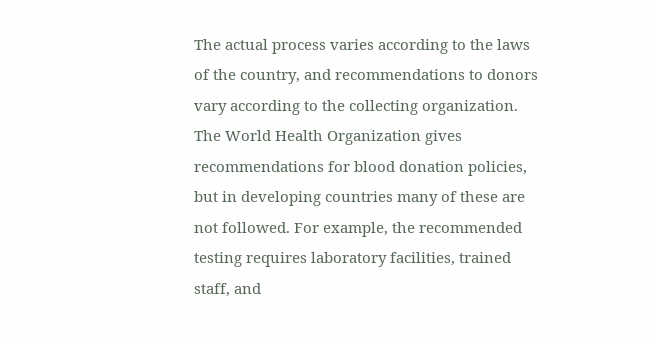The actual process varies according to the laws of the country, and recommendations to donors vary according to the collecting organization. The World Health Organization gives recommendations for blood donation policies, but in developing countries many of these are not followed. For example, the recommended testing requires laboratory facilities, trained staff, and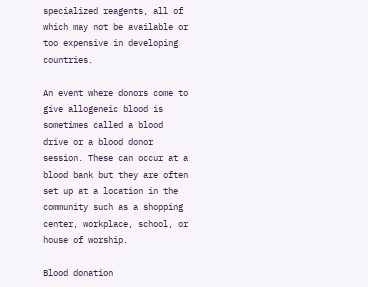specialized reagents, all of which may not be available or too expensive in developing countries.

An event where donors come to give allogeneic blood is sometimes called a blood drive or a blood donor session. These can occur at a blood bank but they are often set up at a location in the community such as a shopping center, workplace, school, or house of worship.

Blood donation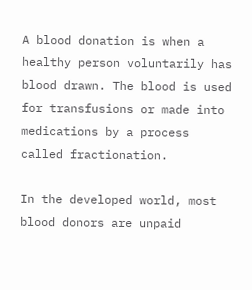A blood donation is when a healthy person voluntarily has blood drawn. The blood is used for transfusions or made into medications by a process called fractionation.

In the developed world, most blood donors are unpaid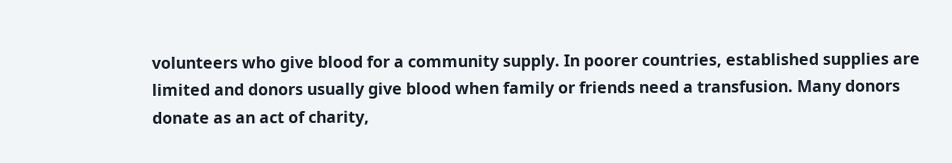volunteers who give blood for a community supply. In poorer countries, established supplies are limited and donors usually give blood when family or friends need a transfusion. Many donors donate as an act of charity,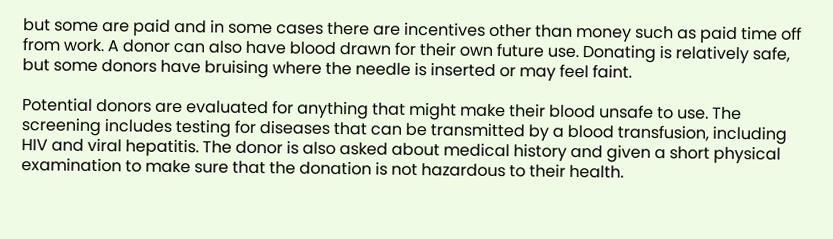but some are paid and in some cases there are incentives other than money such as paid time off from work. A donor can also have blood drawn for their own future use. Donating is relatively safe, but some donors have bruising where the needle is inserted or may feel faint.

Potential donors are evaluated for anything that might make their blood unsafe to use. The screening includes testing for diseases that can be transmitted by a blood transfusion, including HIV and viral hepatitis. The donor is also asked about medical history and given a short physical examination to make sure that the donation is not hazardous to their health.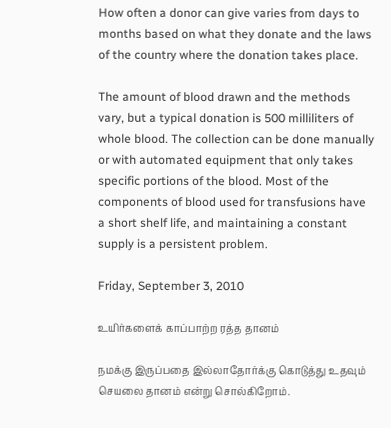How often a donor can give varies from days to months based on what they donate and the laws of the country where the donation takes place.

The amount of blood drawn and the methods vary, but a typical donation is 500 milliliters of whole blood. The collection can be done manually or with automated equipment that only takes specific portions of the blood. Most of the components of blood used for transfusions have a short shelf life, and maintaining a constant supply is a persistent problem.

Friday, September 3, 2010

உ‌‌யி‌ர்களை‌க் கா‌ப்பா‌ற்ற ர‌த்த தான‌ம்

நமக்கு இருப்பதை இல்லாதோர்க்கு கொடுத்து உதவும் செயலை தானம் என்று சொல்கிறோம்.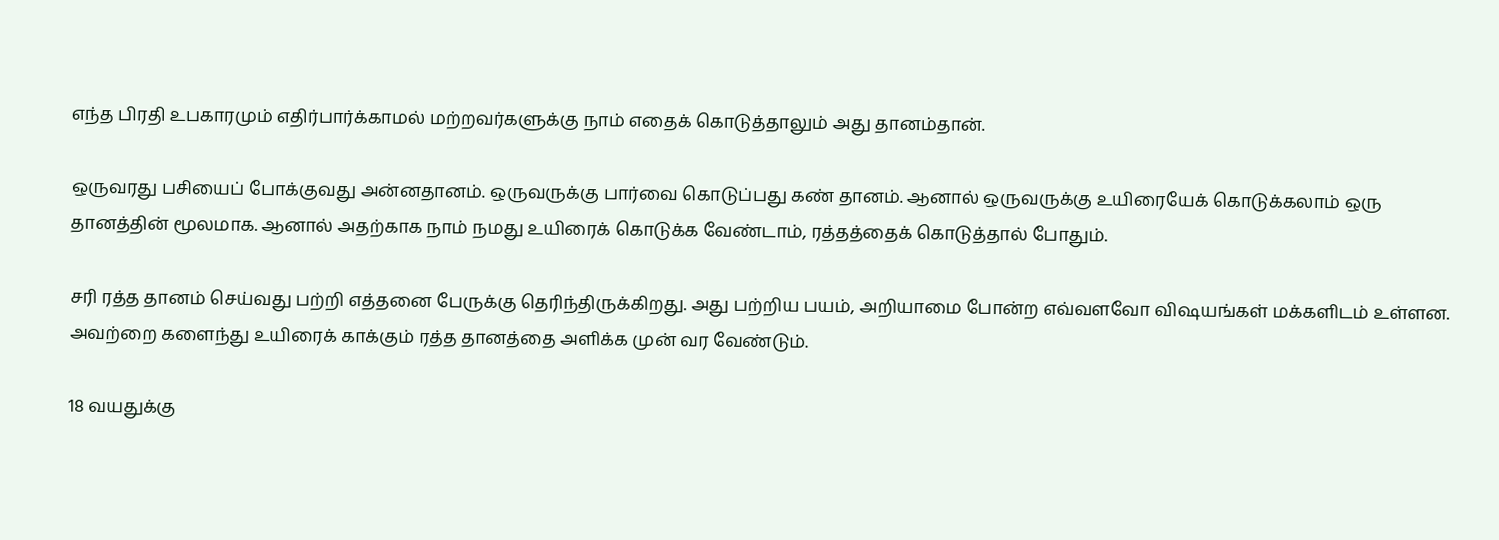எந்த பிரதி உபகாரமும் எதிர்பார்க்காமல் மற்றவர்களுக்கு நாம் எதைக் கொடுத்தாலும் அது தானம்தான்.

ஒருவரது பசியைப் போக்குவது அன்னதானம். ஒருவருக்கு பார்வை கொடுப்பது கண் தானம். ஆனால் ஒருவருக்கு உயிரையேக் கொடுக்கலாம் ஒரு தானத்தின் மூலமாக. ஆனால் அதற்காக நாம் நமது உயிரைக் கொடுக்க வேண்டாம், ரத்தத்தைக் கொடுத்தால் போதும்.

சரி ரத்த தானம் செய்வது பற்றி எத்தனை பேருக்கு தெரிந்திருக்கிறது. அது பற்றிய பயம், அறியாமை போன்ற எவ்வளவோ விஷயங்கள் மக்களிடம் உள்ளன. அவற்றை களைந்து உயிரைக் காக்கும் ரத்த தானத்தை அளிக்க முன் வர வேண்டும்.

18 வயதுக்கு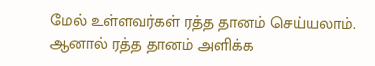மேல் உள்ளவர்கள் ரத்த தானம் செய்யலாம். ஆனால் ரத்த தானம் அளிக்க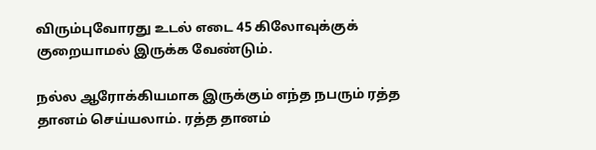விரும்புவோரது உடல் எடை 45 கிலோவுக்குக் குறையாமல் இருக்க வேண்டும்.

நல்ல ஆரோக்கியமாக இருக்கும் எந்த நபரும் ரத்த தானம் செய்யலாம். ரத்த தானம்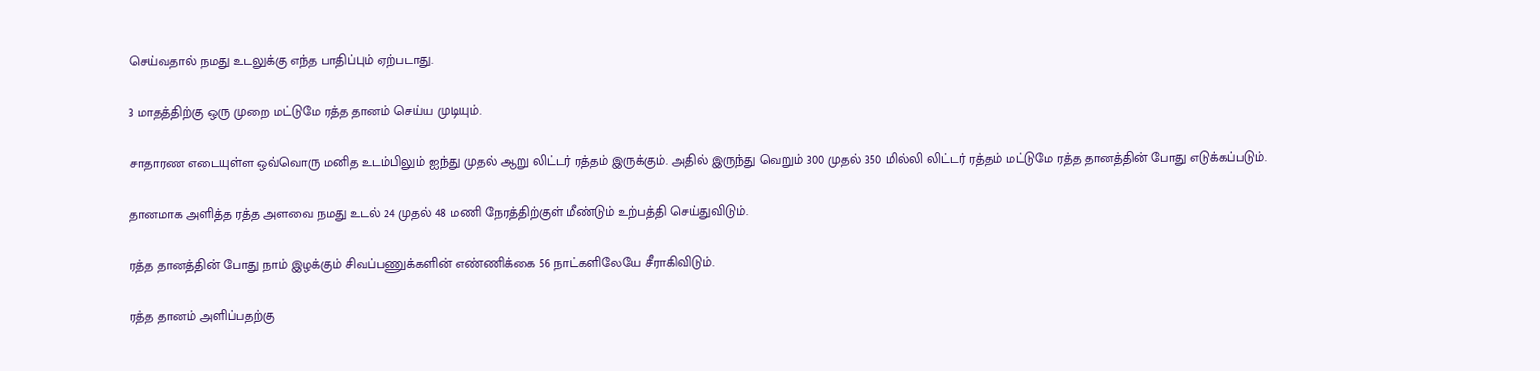செய்வதால் நமது உடலுக்கு எந்த பாதிப்பும் ஏற்படாது.

3 மாதத்திற்கு ஒரு முறை மட்டுமே ரத்த தானம் செய்ய முடியும்.

சாதாரண எடையுள்ள ஒவ்வொரு மனித உடம்பிலும் ஐந்து முதல் ஆறு லிட்டர் ரத்தம் இருக்கும். அதில் இருந்து வெறும் 300 முத‌ல் 350 மில்லி லிட்டர் ரத்தம் மட்டுமே ரத்த தானத்தின் போது எடுக்கப்படும்.

தானமாக அளித்த ரத்த அளவை நமது உடல் 24 முதல் 48 மணி நேரத்திற்குள் மீண்டும் உற்பத்தி செய்துவிடும்.

ரத்த தானத்தின் போது நாம் இழக்கும் சிவப்பணுக்களின் எண்ணிக்கை 56 நாட்களிலேயே சீராகிவிடும்.

ரத்த தானம் அளிப்பதற்கு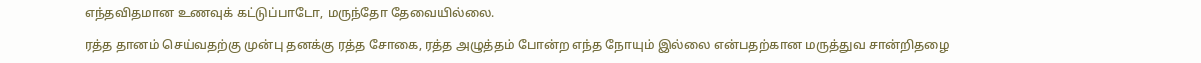எந்தவிதமான உணவுக் கட்டுப்பாடோ, மருந்தோ தேவையில்லை.

ரத்த தானம் செய்வதற்கு முன்பு தனக்கு ரத்த சோகை, ரத்த அழுத்தம் போன்ற எந்த நோயும் இல்லை என்பதற்கான மருத்துவ சான்றிதழை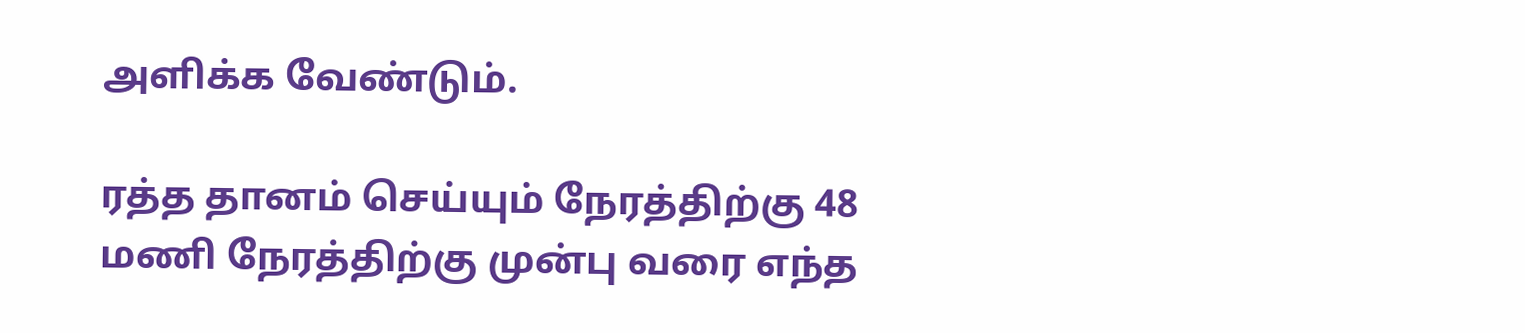அளிக்க வேண்டும்.

ரத்த தானம் செய்யும் நேரத்திற்கு 48 மணி நேரத்திற்கு முன்பு வரை எந்த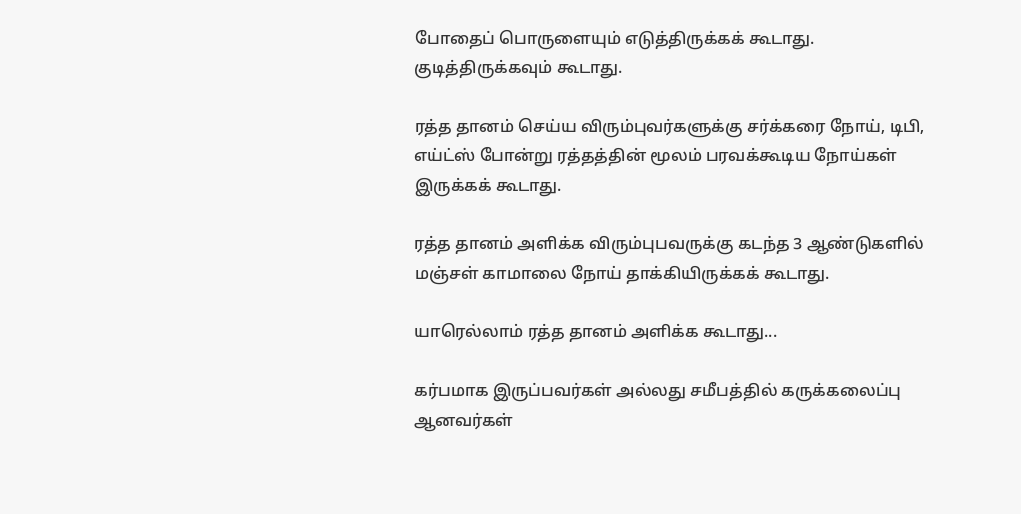போதைப் பொருளையும் எடுத்திருக்கக் கூடாது. குடித்திருக்கவும் கூடாது.

ரத்த தானம் செய்ய விரும்புவர்களுக்கு சர்க்கரை நோய், டிபி, எய்ட்ஸ் போன்று ரத்தத்தின் மூலம் பரவக்கூடிய நோய்கள் இருக்கக் கூடாது.

ரத்த தானம் அளிக்க விரும்புபவருக்கு கடந்த 3 ஆண்டுகளில் மஞ்சள் காமாலை நோய் தாக்கியிருக்கக் கூடாது.

யாரெல்லாம் ரத்த தானம் அளிக்க கூடாது...

கர்பமாக இருப்பவர்கள் அல்லது சமீபத்தில் கருக்கலைப்பு ஆனவர்கள்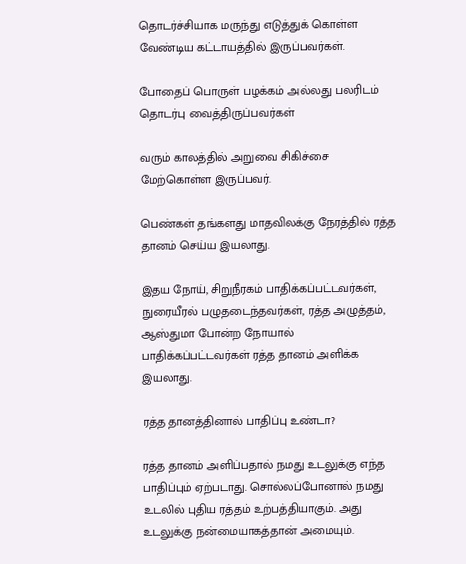தொடர்ச்சியாக மருந்து எடுத்துக் கொள்ள வேண்டிய கட்டாயத்தில் இருப்பவர்கள்.

போதைப் பொருள் பழக்கம் அல்லது பலரிடம் தொடர்பு வைத்திருப்பவர்கள்

வரும் காலத்தில் அறுவை சிகிச்சை மேற்கொள்ள இருப்பவர்.

பெண்கள் தங்களது மாதவிலக்கு நேரத்தில் ரத்த தானம் செய்ய இயலாது.

இதய நோய், சிறுநீரகம் பாதிக்கப்பட்டவர்கள், நுரையீரல் பழுதடைந்தவர்கள், ரத்த அழுத்தம், ஆஸ்துமா போன்ற நோயால் பாதிக்கப்பட்டவர்கள் ரத்த தானம் அளிக்க இயலாது.

ரத்த தானத்தினால் பாதிப்பு உண்டா?

ரத்த தானம் அளிப்பதால் நமது உடலுக்கு எந்த பாதிப்பும் ஏற்படாது. சொல்லப்போனால் நமது உடலில் புதிய ரத்தம் உற்பத்தியாகும். அது உடலுக்கு நன்மையாகத்தான் அமையும்.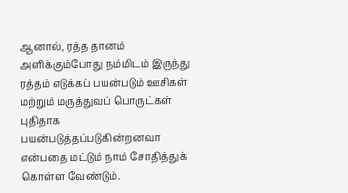ஆனால், ரத்த தானம் அளிக்கும்போது நம்மிடம் இருந்து ரத்தம் எடுக்கப் பயன்படும் ஊசிகள் மற்றும் மருத்துவப் பொருட்கள் புதிதாக பயன்படுத்தப்படுகின்றனவா என்பதை மட்டும் நாம் சோதித்துக் கொள்ள வேண்டும்.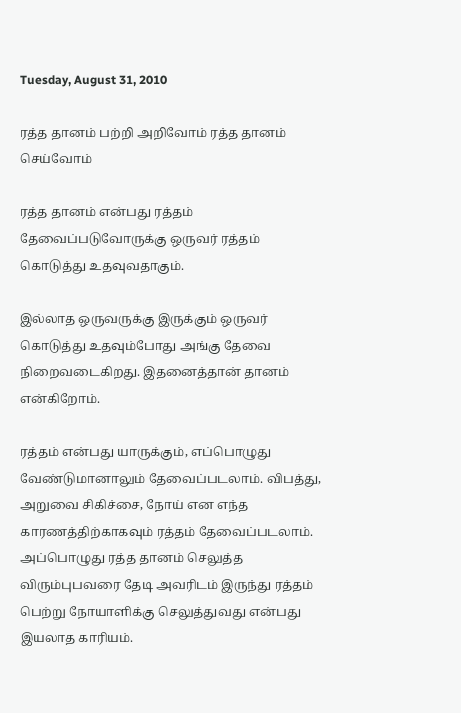Tuesday, August 31, 2010

ரத்த தானம் பற்றி அறிவோம் ரத்த தானம் செய்வோம்

ரத்த தானம் என்பது ரத்தம் தேவைப்படுவோருக்கு ஒருவர் ரத்தம் கொடுத்து உதவுவதாகும்.

இல்லாத ஒருவருக்கு இருக்கும் ஒருவர் கொடுத்து உதவும்போது அங்கு தேவை நிறைவடைகிறது. இதனைத்தான் தானம் என்கிறோம்.

ரத்தம் என்பது யாருக்கும், எப்பொழுது வேண்டுமானாலும் தேவைப்படலாம். விபத்து, அறுவை சிகிச்சை, நோய் என எந்த காரணத்திற்காகவும் ரத்தம் தேவைப்படலாம். அப்பொழுது ரத்த தானம் செலுத்த விரும்புபவரை தேடி அவரிடம் இருந்து ரத்தம் பெற்று நோயாளிக்கு செலுத்துவது என்பது இயலாத காரியம்.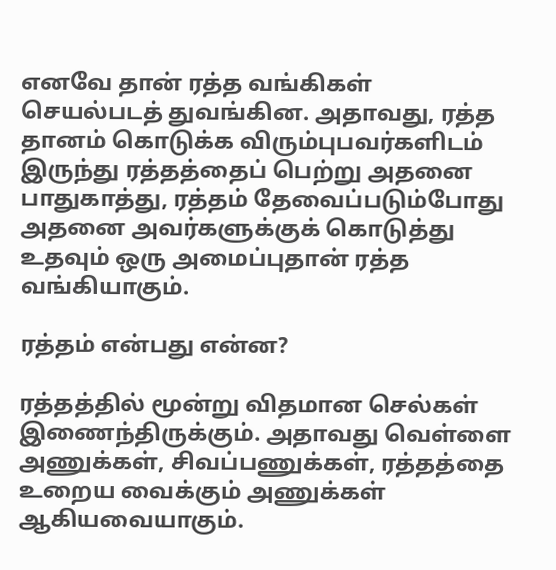எனவே தான் ரத்த வங்கிகள் செயல்படத் துவங்கின. அதாவது, ரத்த தானம் கொடுக்க விரும்புபவர்களிடம் இருந்து ரத்தத்தைப் பெற்று அதனை பாதுகாத்து, ரத்தம் தேவைப்படும்போது அதனை அவர்களுக்குக் கொடுத்து உதவும் ஒரு அமைப்புதான் ரத்த வங்கியாகும்.

ரத்தம் என்பது என்ன?

ரத்தத்தில் மூன்று விதமான செல்கள் இணைந்திருக்கும். அதாவது வெள்ளை அணுக்கள், சிவப்பணுக்கள், ரத்தத்தை உறைய வைக்கும் அணுக்கள் ஆகியவையாகும்.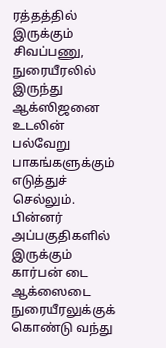ரத்தத்தில் இருக்கும் சிவப்பணு, நுரையீரலில் இருந்து ஆக்ஸிஜனை உடலின் பல்வேறு பாகங்களுக்கும் எடுத்துச் செல்லும். பின்னர் அப்பகுதிகளில் இருக்கும் கார்பன் டை ஆக்ஸைடை நுரையீரலுக்குக் கொண்டு வந்து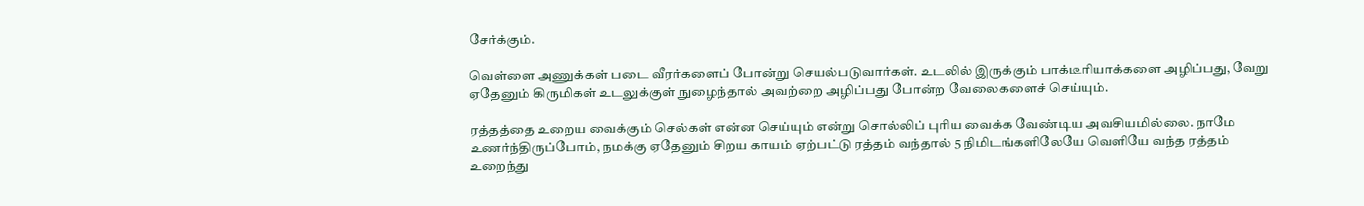சேர்க்கும்.

வெள்ளை அணுக்கள் படை வீரர்களைப் போன்று செயல்படுவார்கள். உடலில் இருக்கும் பாக்டீரியாக்களை அழிப்பது, வேறு ஏதேனும் கிருமிகள் உடலுக்குள் நுழைந்தால் அவற்றை அழிப்பது போன்ற வேலைகளைச் செய்யும்.

ரத்தத்தை உறைய வைக்கும் செல்கள் என்ன செய்யும் என்று சொல்லிப் புரிய வைக்க வேண்டிய அவசியமில்லை. நாமே உணர்ந்திருப்போம், நமக்கு ஏதேனும் சிறய காயம் ஏற்பட்டு ரத்தம் வந்தால் 5 நிமிடங்களிலேயே வெளியே வந்த ரத்தம் உறைந்து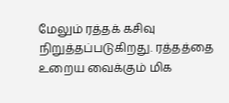மேலும் ரத்தக் கசிவு நிறுத்தப்படுகிறது. ரத்தத்தை உறைய வைக்கும் மிக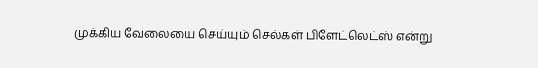முக்கிய வேலையை செய்யும் செல்கள் பிளேட்லெட்ஸ் என்று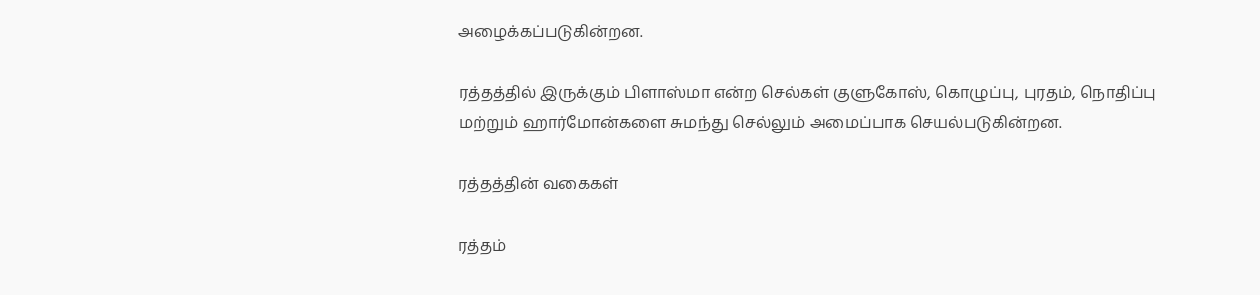அழைக்கப்படுகின்றன.

ரத்தத்தில் இருக்கும் பிளாஸ்மா என்ற செல்கள் குளுகோஸ், கொழுப்பு, புரதம், நொதிப்பு மற்றும் ஹார்மோன்களை சுமந்து செல்லும் அமைப்பாக செயல்படுகின்றன.

ரத்தத்தின் வகைகள்

ரத்தம்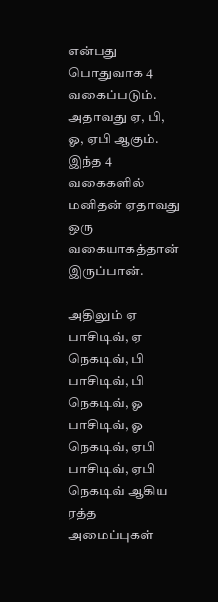என்பது பொதுவாக 4 வகைப்படும். அதாவது ஏ, பி, ஓ, ஏபி ஆகும். இந்த 4 வகைகளில் மனிதன் ஏதாவது ஒரு வகையாகத்தான் இருப்பான்.

அதிலும் ஏ பாசிடிவ், ஏ நெகடிவ், பி பாசிடிவ், பி நெகடிவ், ஓ பாசிடிவ், ஓ நெகடிவ், ஏபி பாசிடிவ், ஏபி நெகடிவ் ஆகிய ரத்த அமைப்புகள்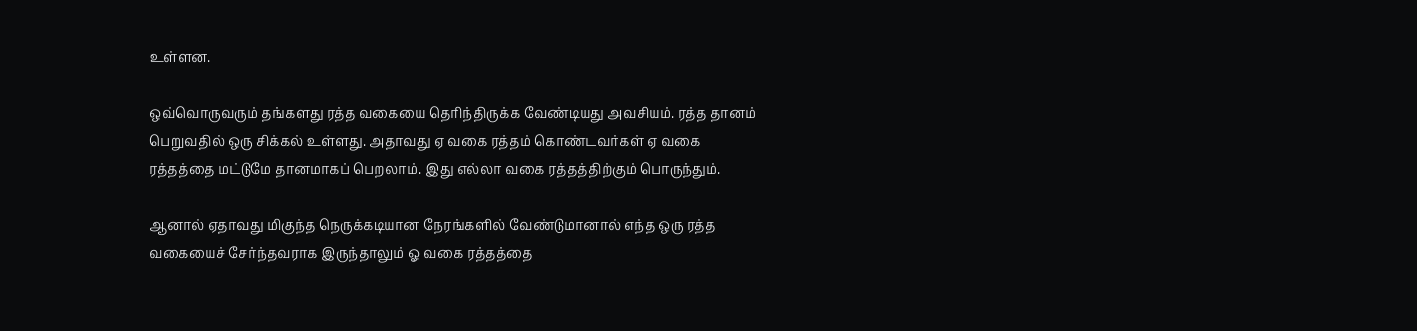உள்ளன.

ஒவ்வொருவரும் தங்களது ரத்த வகையை தெரிந்திருக்க வேண்டியது அவசியம். ரத்த தானம் பெறுவதில் ஒரு சிக்கல் உள்ளது. அதாவது ஏ வகை ரத்தம் கொண்டவர்கள் ஏ வகை ரத்தத்தை மட்டுமே தானமாகப் பெறலாம். இது எல்லா வகை ரத்தத்திற்கும் பொருந்தும்.

ஆனால் ஏதாவது மிகுந்த நெருக்கடியான நேரங்களில் வேண்டுமானால் எந்த ஒரு ரத்த வகையைச் சேர்ந்தவராக இருந்தாலும் ஓ வகை ரத்தத்தை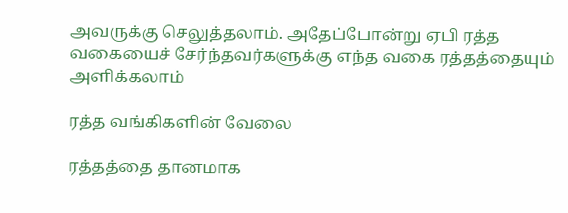அவருக்கு செலுத்தலாம். அதேப்போன்று ஏபி ரத்த வகையைச் சேர்ந்தவர்களுக்கு எந்த வகை ரத்தத்தையும் அளிக்கலாம்

ரத்த வங்கிகளின் வேலை

ரத்தத்தை தானமாக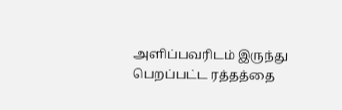அளிப்பவரிடம் இருந்து பெறப்பட்ட ரத்தத்தை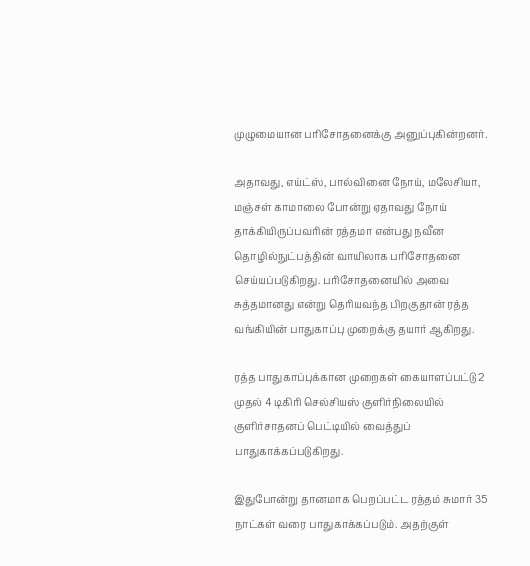முழுமையான பரிசோதனைக்கு அனுப்புகின்றனர்.

அதாவது, எய்ட்ஸ், பால்வினை நோய், மலேசியா, மஞ்சள் காமாலை போன்று ஏதாவது நோய் தாக்கியிருப்பவரின் ரத்தமா என்பது நவீன தொழில்நுட்பத்தின் வாயிலாக பரிசோதனை செய்யப்படுகிறது. பரிசோதனையில் அவை சுத்தமானது என்று தெரியவந்த பிறகுதான் ர‌த்த வங்கியின் பாதுகாப்பு முறைக்கு தயார் ஆகிறது.

ரத்த பாதுகாப்புக்கான முறைகள் கையாளப்பட்டு 2 முதல் 4 டிகிரி செல்சியஸ் குளிர்நிலையில் குளிர்சாதனப் பெட்டியில் வைத்துப் பாதுகாக்கப்படுகிறது.

இதுபோன்று தானமாக பெறப்பட்ட ரத்தம் சுமார் 35 நாட்கள் வரை பாதுகாக்கப்படும். அதற்குள்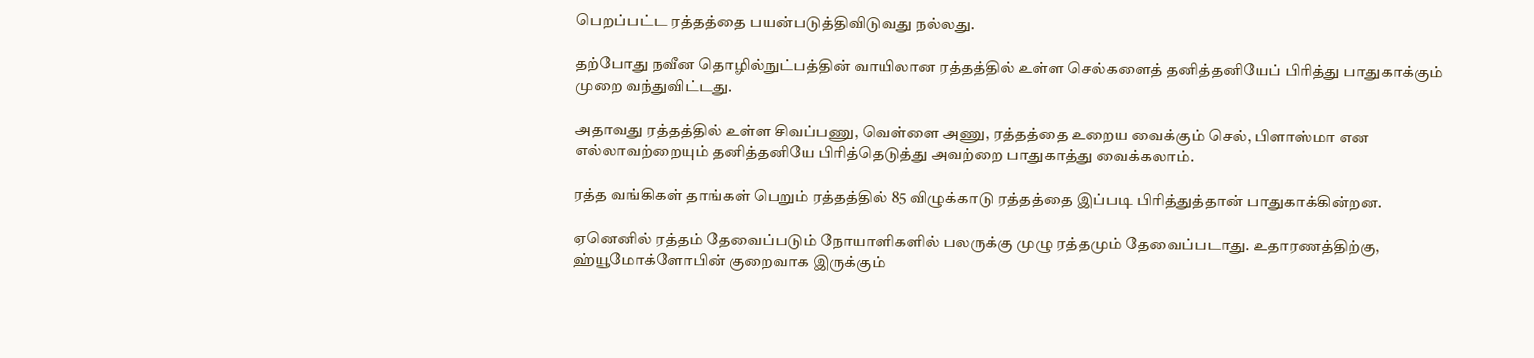பெறப்பட்ட ரத்தத்தை பயன்படுத்திவிடுவது நல்லது.

தற்போது நவீன தொழில்நுட்பத்தின் வாயிலான ரத்தத்தில் உள்ள செல்களைத் தனித்தனியேப் பிரித்து பாதுகாக்கும் முறை வந்துவிட்டது.

அதாவது ரத்தத்தில் உள்ள சிவப்பணு, வெள்ளை அணு, ரத்தத்தை உறைய வைக்கும் செல், பிளாஸ்மா என எல்லாவற்றையும் தனித்தனியே பிரித்தெடுத்து அவற்றை பாதுகாத்து வைக்கலாம்.

ரத்த வங்கிகள் தாங்கள் பெறும் ரத்தத்தில் 85 விழுக்காடு ரத்தத்தை இப்படி பிரித்துத்தான் பாதுகாக்கின்றன.

ஏனெனில் ரத்தம் தேவைப்படும் நோயாளிகளில் பலருக்கு முழு ரத்தமும் தேவைப்படாது. உதாரணத்திற்கு, ஹ்யூமோக்ளோபின் குறைவாக இருக்கும்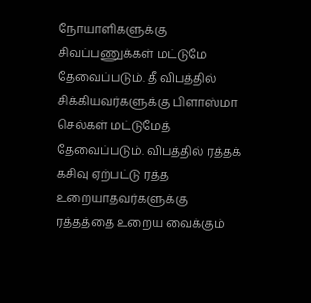நோயாளிகளுக்கு சிவப்பணுக்கள் மட்டுமே தேவைப்படும். தீ விபத்தில் சிக்கியவர்களுக்கு பிளாஸ்மா செல்கள் மட்டுமேத் தேவைப்படும். விபத்தில் ரத்தக் கசிவு ஏற்பட்டு ரத்த உறையாதவர்களுக்கு ரத்தத்தை உறைய வைக்கும்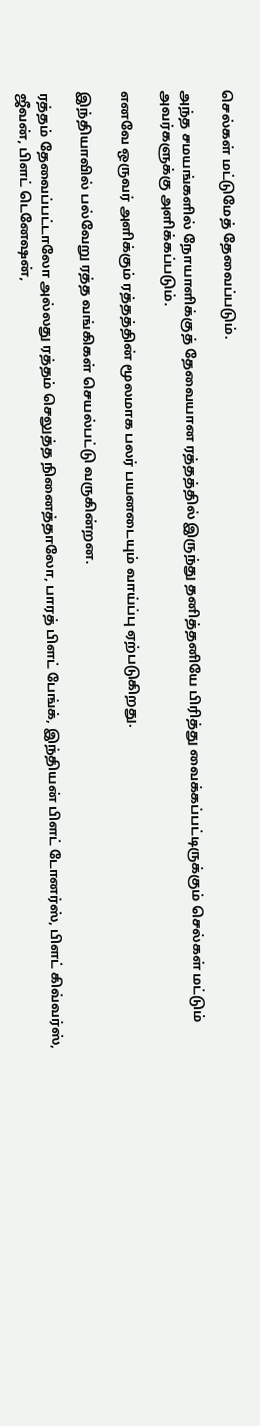செல்கள் மட்டுமேத் தேவைப்படும்.

அந்த சமயங்களில் நோயாளிக்குத் தேவையான ரத்தத்தில் இருந்து தனித்தனியே பிரித்து வைக்கப்பட்டிருக்கும் செல்கள் மட்டும் அவர்களுக்கு அளிக்கப்படும்.

எனவே ஒருவர் அளிக்கும் ரத்தத்தின் மூலமாக பலர் பயனடையும் வாய்ப்பு ஏற்படுகிறது.

இந்தியாவில் பல்வேறு ரத்த வங்கிகள் செயல்பட்டு வருகின்றன.

ரத்தம் தேவைப்பட்டாலோ அல்லது ரத்தம் செலுத்த நினைத்தாலோ, பாரத் பிளட் பேங்க், இந்தியன் பிளட் டோனர்ஸ், பிளட் கிவ்வர்ஸ், ஜீவன், பிளட் டெனேஷன்,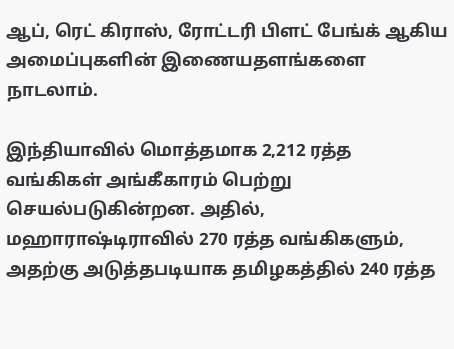ஆப், ரெட் கிராஸ், ரோட்டரி பிளட் பேங்க் ஆகிய அமைப்புகளின் இணையதளங்களை நாடலாம்.

இந்தியாவில் மொத்தமாக 2,212 ரத்த வங்கிகள் அங்கீகாரம் பெற்று செயல்படுகின்றன. அதில், மஹாராஷ்டிராவில் 270 ரத்த வங்கிகளும், அதற்கு அடுத்தபடியாக தமிழகத்தில் 240 ரத்த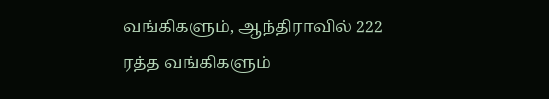வங்கிகளும், ஆந்திராவில் 222 ரத்த வங்கிகளும்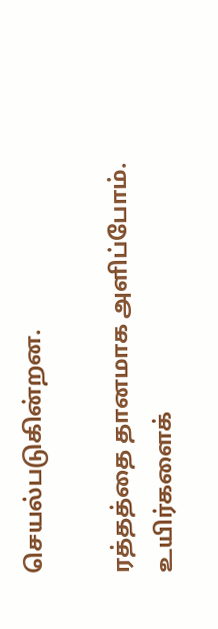செயல்படுகின்றன.

ரத்தத்தை தானமாக அளிப்போம். உயிர்களைக்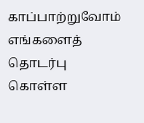காப்பாற்றுவோம்
எங்களைத் தொடர்பு கொள்ள